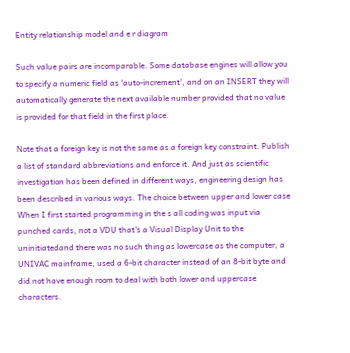Entity relationship model and e r diagram

Such value pairs are incomparable. Some database engines will allow you to specify a numeric field as 'auto-increment', and on an INSERT they will automatically generate the next available number provided that no value is provided for that field in the first place.

Note that a foreign key is not the same as a foreign key constraint. Publish a list of standard abbreviations and enforce it. And just as scientific investigation has been defined in different ways, engineering design has been described in various ways. The choice between upper and lower case When I first started programming in the s all coding was input via punched cards, not a VDU that's a Visual Display Unit to the uninitiatedand there was no such thing as lowercase as the computer, a UNIVAC mainframe, used a 6-bit character instead of an 8-bit byte and did not have enough room to deal with both lower and uppercase characters.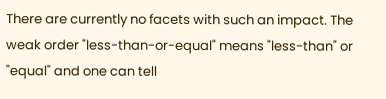There are currently no facets with such an impact. The weak order "less-than-or-equal" means "less-than" or "equal" and one can tell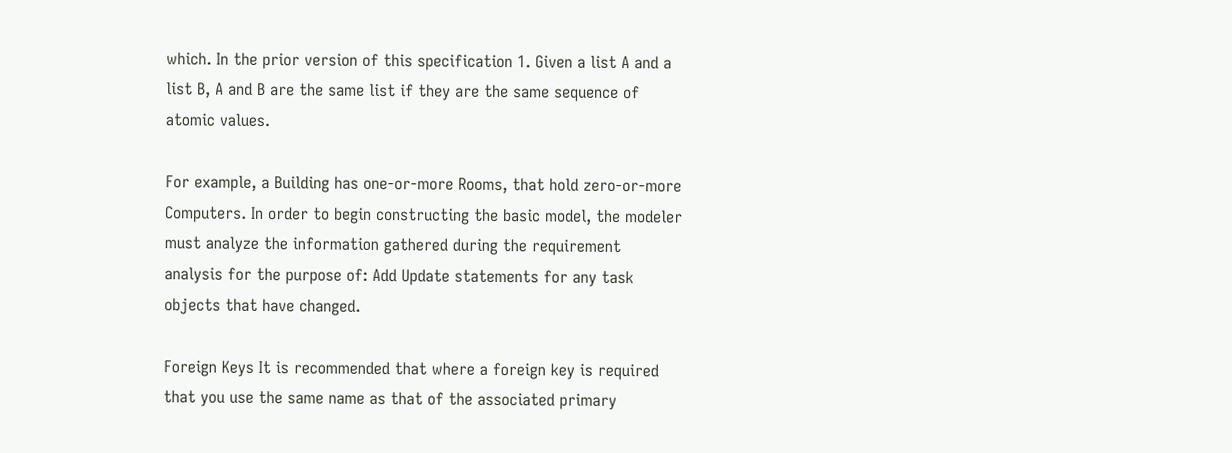which. In the prior version of this specification 1. Given a list A and a list B, A and B are the same list if they are the same sequence of atomic values.

For example, a Building has one-or-more Rooms, that hold zero-or-more Computers. In order to begin constructing the basic model, the modeler must analyze the information gathered during the requirement analysis for the purpose of: Add Update statements for any task objects that have changed.

Foreign Keys It is recommended that where a foreign key is required that you use the same name as that of the associated primary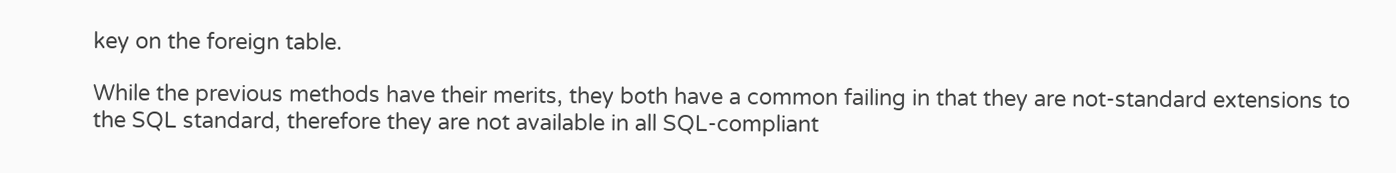key on the foreign table.

While the previous methods have their merits, they both have a common failing in that they are not-standard extensions to the SQL standard, therefore they are not available in all SQL-compliant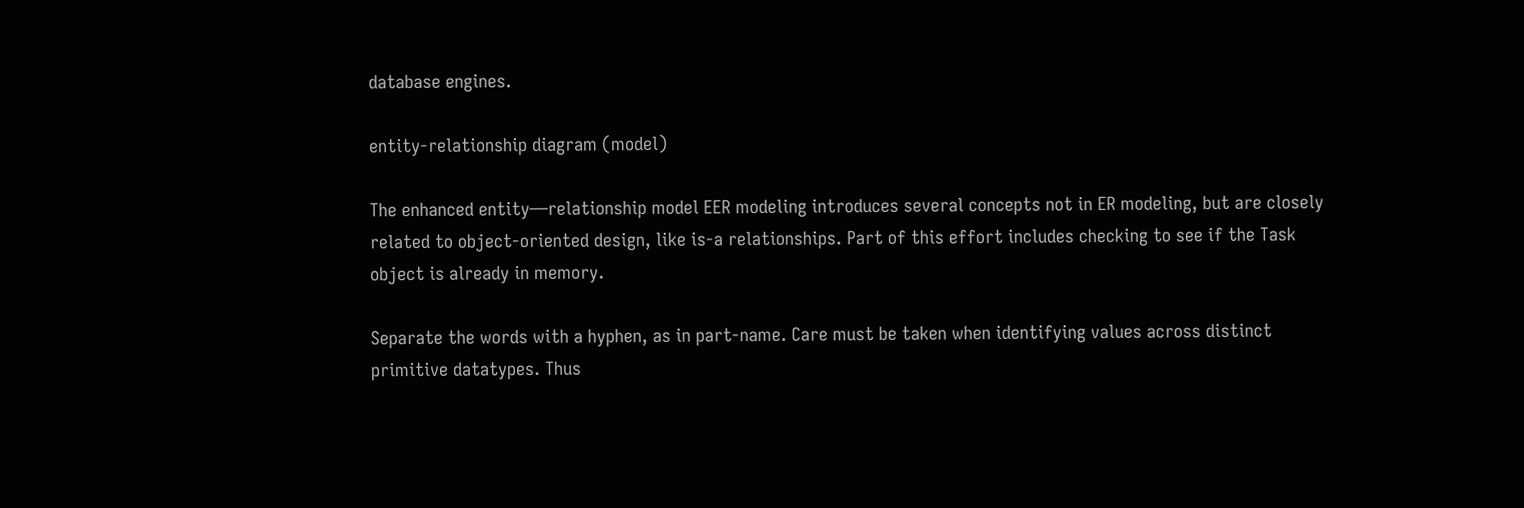database engines.

entity-relationship diagram (model)

The enhanced entity—relationship model EER modeling introduces several concepts not in ER modeling, but are closely related to object-oriented design, like is-a relationships. Part of this effort includes checking to see if the Task object is already in memory.

Separate the words with a hyphen, as in part-name. Care must be taken when identifying values across distinct primitive datatypes. Thus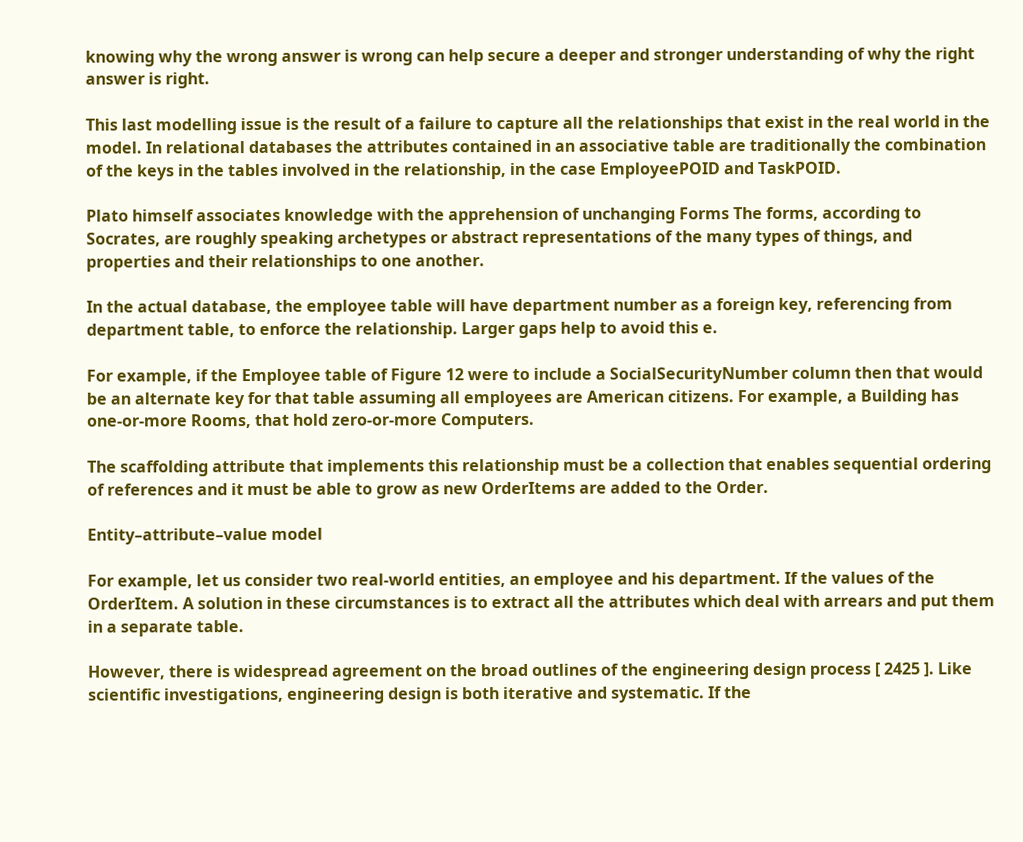knowing why the wrong answer is wrong can help secure a deeper and stronger understanding of why the right answer is right.

This last modelling issue is the result of a failure to capture all the relationships that exist in the real world in the model. In relational databases the attributes contained in an associative table are traditionally the combination of the keys in the tables involved in the relationship, in the case EmployeePOID and TaskPOID.

Plato himself associates knowledge with the apprehension of unchanging Forms The forms, according to Socrates, are roughly speaking archetypes or abstract representations of the many types of things, and properties and their relationships to one another.

In the actual database, the employee table will have department number as a foreign key, referencing from department table, to enforce the relationship. Larger gaps help to avoid this e.

For example, if the Employee table of Figure 12 were to include a SocialSecurityNumber column then that would be an alternate key for that table assuming all employees are American citizens. For example, a Building has one-or-more Rooms, that hold zero-or-more Computers.

The scaffolding attribute that implements this relationship must be a collection that enables sequential ordering of references and it must be able to grow as new OrderItems are added to the Order.

Entity–attribute–value model

For example, let us consider two real-world entities, an employee and his department. If the values of the OrderItem. A solution in these circumstances is to extract all the attributes which deal with arrears and put them in a separate table.

However, there is widespread agreement on the broad outlines of the engineering design process [ 2425 ]. Like scientific investigations, engineering design is both iterative and systematic. If the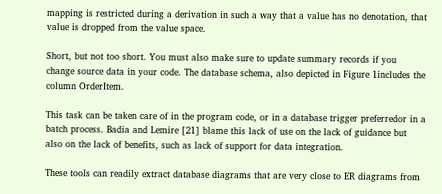mapping is restricted during a derivation in such a way that a value has no denotation, that value is dropped from the value space.

Short, but not too short. You must also make sure to update summary records if you change source data in your code. The database schema, also depicted in Figure 1includes the column OrderItem.

This task can be taken care of in the program code, or in a database trigger preferredor in a batch process. Badia and Lemire [21] blame this lack of use on the lack of guidance but also on the lack of benefits, such as lack of support for data integration.

These tools can readily extract database diagrams that are very close to ER diagrams from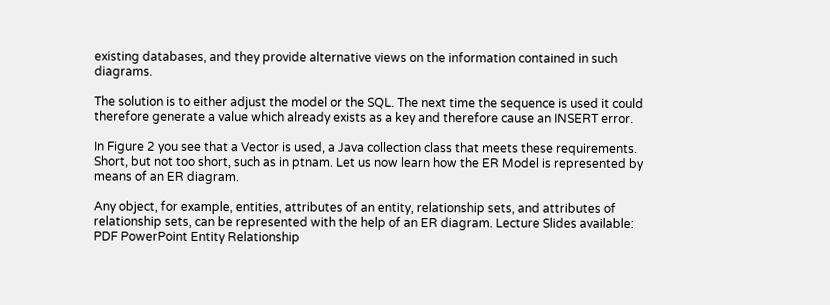existing databases, and they provide alternative views on the information contained in such diagrams.

The solution is to either adjust the model or the SQL. The next time the sequence is used it could therefore generate a value which already exists as a key and therefore cause an INSERT error.

In Figure 2 you see that a Vector is used, a Java collection class that meets these requirements. Short, but not too short, such as in ptnam. Let us now learn how the ER Model is represented by means of an ER diagram.

Any object, for example, entities, attributes of an entity, relationship sets, and attributes of relationship sets, can be represented with the help of an ER diagram. Lecture Slides available: PDF PowerPoint Entity Relationship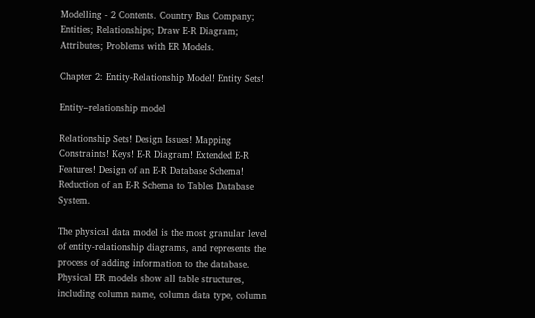Modelling - 2 Contents. Country Bus Company; Entities; Relationships; Draw E-R Diagram; Attributes; Problems with ER Models.

Chapter 2: Entity-Relationship Model! Entity Sets!

Entity–relationship model

Relationship Sets! Design Issues! Mapping Constraints! Keys! E-R Diagram! Extended E-R Features! Design of an E-R Database Schema! Reduction of an E-R Schema to Tables Database System.

The physical data model is the most granular level of entity-relationship diagrams, and represents the process of adding information to the database. Physical ER models show all table structures, including column name, column data type, column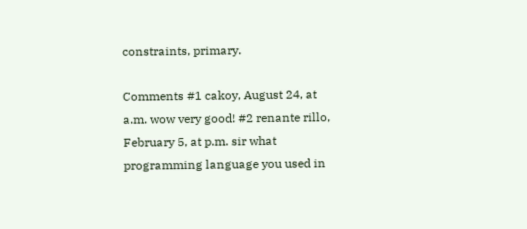constraints, primary.

Comments #1 cakoy, August 24, at a.m. wow very good! #2 renante rillo, February 5, at p.m. sir what programming language you used in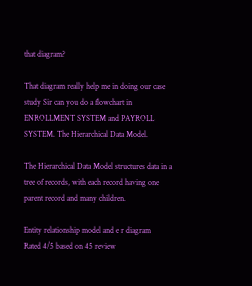that diagram?

That diagram really help me in doing our case study Sir can you do a flowchart in ENROLLMENT SYSTEM and PAYROLL SYSTEM. The Hierarchical Data Model.

The Hierarchical Data Model structures data in a tree of records, with each record having one parent record and many children.

Entity relationship model and e r diagram
Rated 4/5 based on 45 review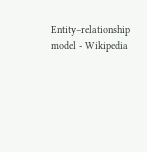Entity–relationship model - Wikipedia